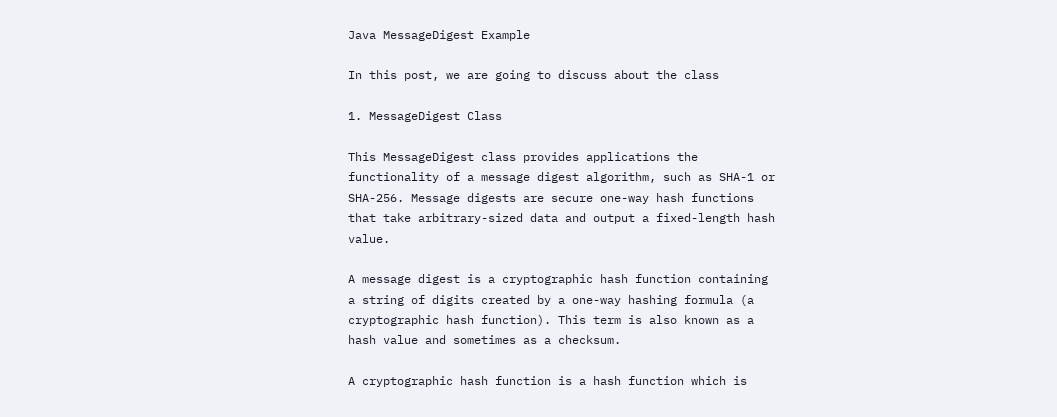Java MessageDigest Example

In this post, we are going to discuss about the class

1. MessageDigest Class

This MessageDigest class provides applications the functionality of a message digest algorithm, such as SHA-1 or SHA-256. Message digests are secure one-way hash functions that take arbitrary-sized data and output a fixed-length hash value.

A message digest is a cryptographic hash function containing a string of digits created by a one-way hashing formula (a cryptographic hash function). This term is also known as a hash value and sometimes as a checksum.

A cryptographic hash function is a hash function which is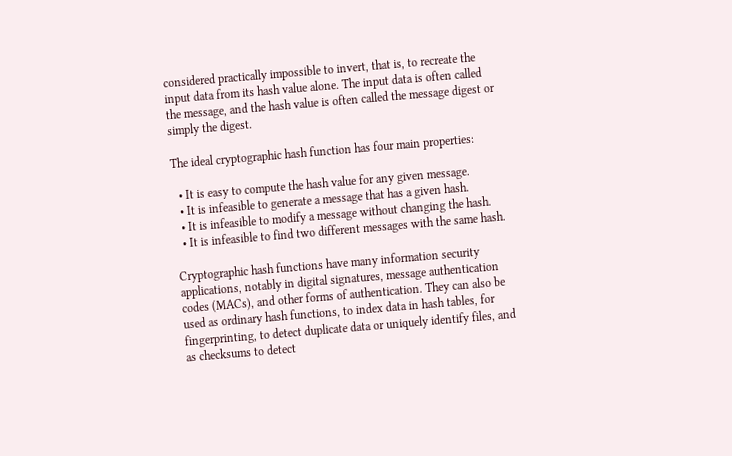considered practically impossible to invert, that is, to recreate the input data from its hash value alone. The input data is often called the message, and the hash value is often called the message digest or simply the digest.

The ideal cryptographic hash function has four main properties:

  • It is easy to compute the hash value for any given message.
  • It is infeasible to generate a message that has a given hash.
  • It is infeasible to modify a message without changing the hash.
  • It is infeasible to find two different messages with the same hash.

Cryptographic hash functions have many information security applications, notably in digital signatures, message authentication codes (MACs), and other forms of authentication. They can also be used as ordinary hash functions, to index data in hash tables, for fingerprinting, to detect duplicate data or uniquely identify files, and as checksums to detect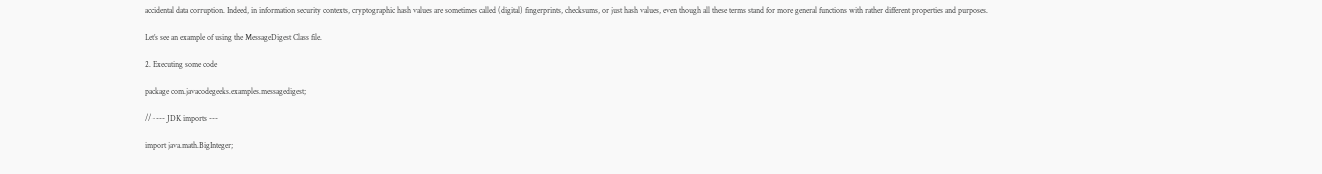accidental data corruption. Indeed, in information security contexts, cryptographic hash values are sometimes called (digital) fingerprints, checksums, or just hash values, even though all these terms stand for more general functions with rather different properties and purposes.

Let’s see an example of using the MessageDigest Class file.

2. Executing some code

package com.javacodegeeks.examples.messagedigest;

//~--- JDK imports ---

import java.math.BigInteger;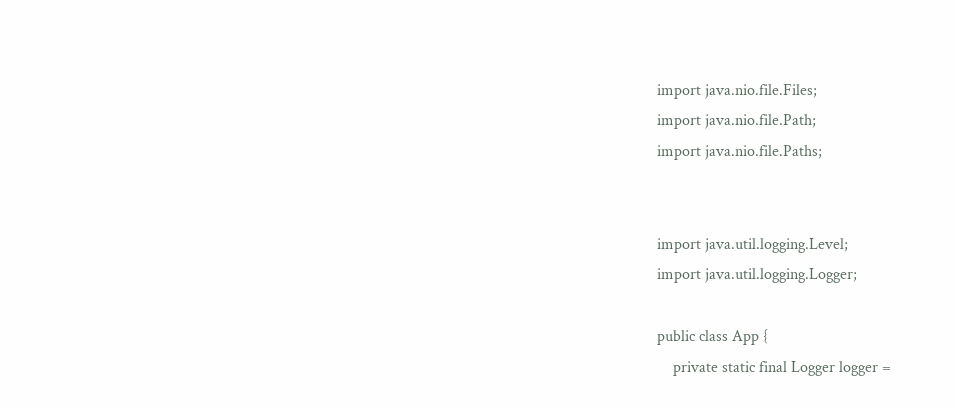import java.nio.file.Files;
import java.nio.file.Path;
import java.nio.file.Paths;


import java.util.logging.Level;
import java.util.logging.Logger;

public class App {
    private static final Logger logger =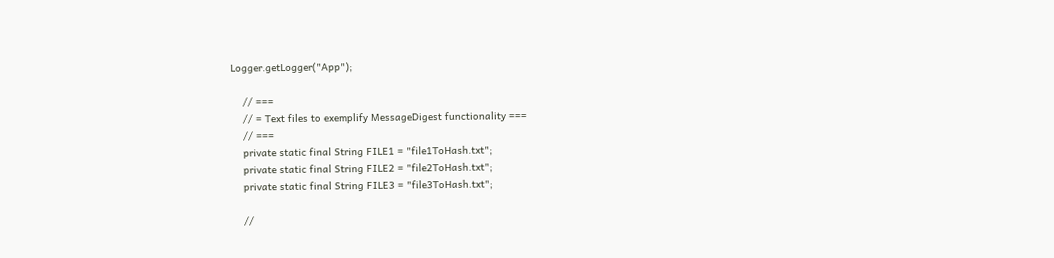Logger.getLogger("App");

    // ===
    // = Text files to exemplify MessageDigest functionality ===
    // ===
    private static final String FILE1 = "file1ToHash.txt";
    private static final String FILE2 = "file2ToHash.txt";
    private static final String FILE3 = "file3ToHash.txt";

    //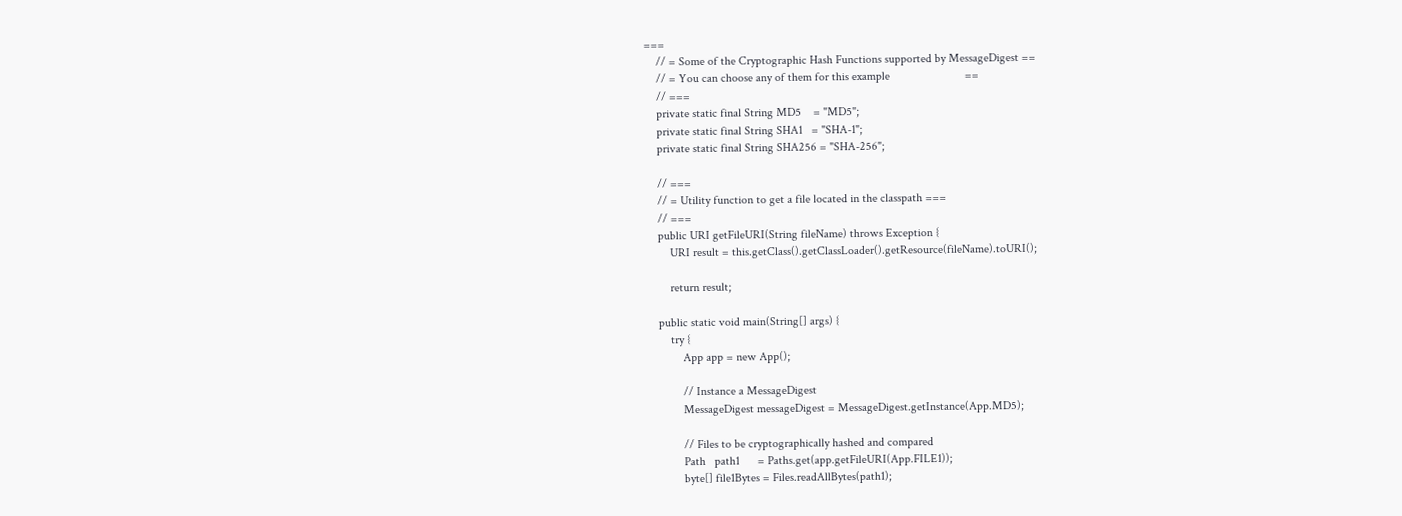===
    // = Some of the Cryptographic Hash Functions supported by MessageDigest ==
    // = You can choose any of them for this example                         ==
    // ===
    private static final String MD5    = "MD5";
    private static final String SHA1   = "SHA-1";
    private static final String SHA256 = "SHA-256";

    // ===
    // = Utility function to get a file located in the classpath ===
    // ===
    public URI getFileURI(String fileName) throws Exception {
        URI result = this.getClass().getClassLoader().getResource(fileName).toURI();

        return result;

    public static void main(String[] args) {
        try {
            App app = new App();

            // Instance a MessageDigest
            MessageDigest messageDigest = MessageDigest.getInstance(App.MD5);

            // Files to be cryptographically hashed and compared
            Path   path1      = Paths.get(app.getFileURI(App.FILE1));
            byte[] file1Bytes = Files.readAllBytes(path1);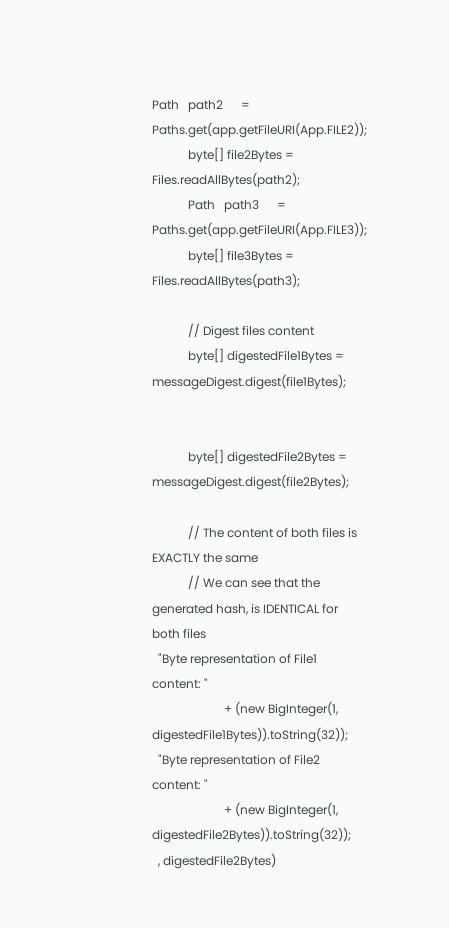Path   path2      = Paths.get(app.getFileURI(App.FILE2));
            byte[] file2Bytes = Files.readAllBytes(path2);
            Path   path3      = Paths.get(app.getFileURI(App.FILE3));
            byte[] file3Bytes = Files.readAllBytes(path3);

            // Digest files content
            byte[] digestedFile1Bytes = messageDigest.digest(file1Bytes);


            byte[] digestedFile2Bytes = messageDigest.digest(file2Bytes);

            // The content of both files is EXACTLY the same
            // We can see that the generated hash, is IDENTICAL for both files
  "Byte representation of File1 content: "
                        + (new BigInteger(1, digestedFile1Bytes)).toString(32));
  "Byte representation of File2 content: "
                        + (new BigInteger(1, digestedFile2Bytes)).toString(32));
  , digestedFile2Bytes)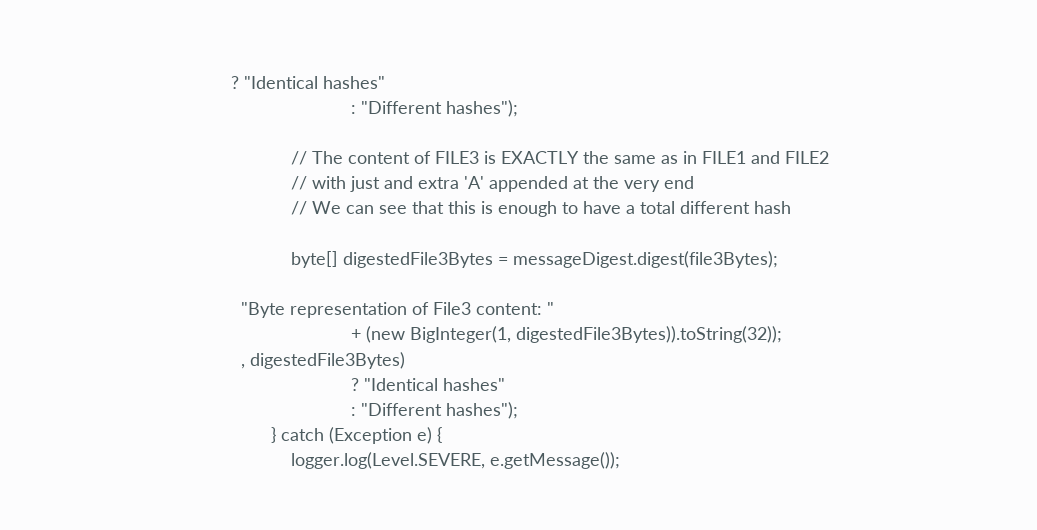? "Identical hashes"
                        : "Different hashes");

            // The content of FILE3 is EXACTLY the same as in FILE1 and FILE2
            // with just and extra 'A' appended at the very end
            // We can see that this is enough to have a total different hash

            byte[] digestedFile3Bytes = messageDigest.digest(file3Bytes);

  "Byte representation of File3 content: "
                        + (new BigInteger(1, digestedFile3Bytes)).toString(32));
  , digestedFile3Bytes)
                        ? "Identical hashes"
                        : "Different hashes");
        } catch (Exception e) {
            logger.log(Level.SEVERE, e.getMessage());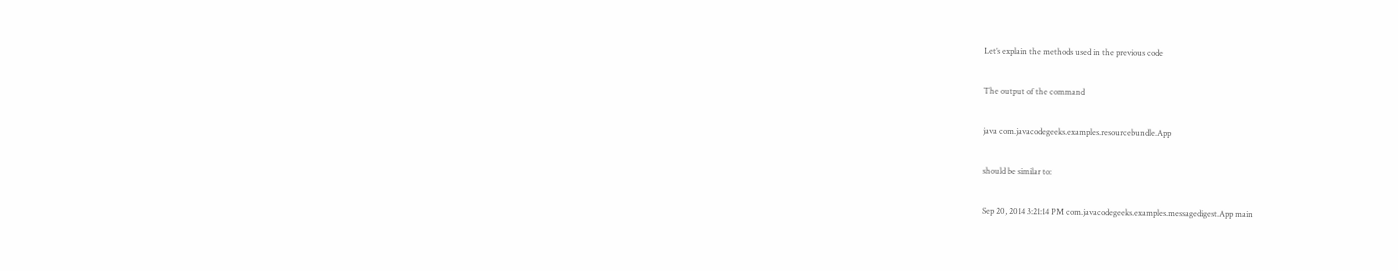Let’s explain the methods used in the previous code

The output of the command

java com.javacodegeeks.examples.resourcebundle.App

should be similar to:

Sep 20, 2014 3:21:14 PM com.javacodegeeks.examples.messagedigest.App main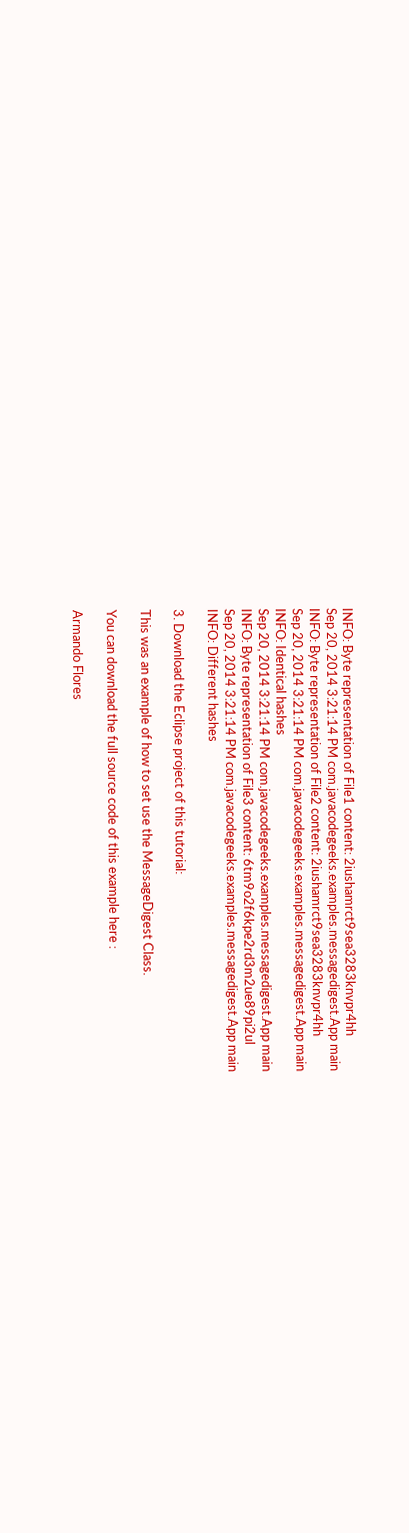INFO: Byte representation of File1 content: 2iushamrct9sea3283knvpr4hh
Sep 20, 2014 3:21:14 PM com.javacodegeeks.examples.messagedigest.App main
INFO: Byte representation of File2 content: 2iushamrct9sea3283knvpr4hh
Sep 20, 2014 3:21:14 PM com.javacodegeeks.examples.messagedigest.App main
INFO: Identical hashes
Sep 20, 2014 3:21:14 PM com.javacodegeeks.examples.messagedigest.App main
INFO: Byte representation of File3 content: 6tm9o2f6kpe2rd3m2ue89pi2ul
Sep 20, 2014 3:21:14 PM com.javacodegeeks.examples.messagedigest.App main
INFO: Different hashes

3. Download the Eclipse project of this tutorial:

This was an example of how to set use the MessageDigest Class.

You can download the full source code of this example here :

Armando Flores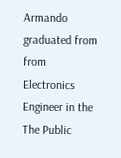Armando graduated from from Electronics Engineer in the The Public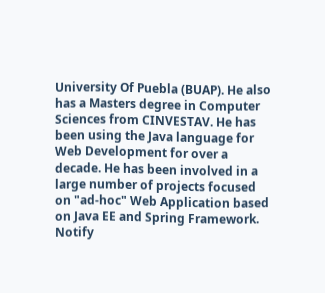University Of Puebla (BUAP). He also has a Masters degree in Computer Sciences from CINVESTAV. He has been using the Java language for Web Development for over a decade. He has been involved in a large number of projects focused on "ad-hoc" Web Application based on Java EE and Spring Framework.
Notify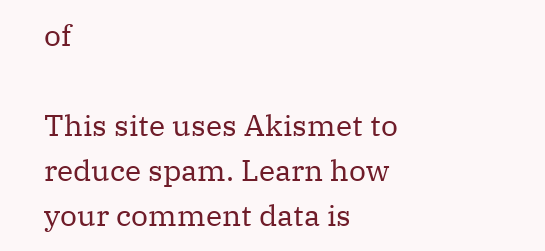of

This site uses Akismet to reduce spam. Learn how your comment data is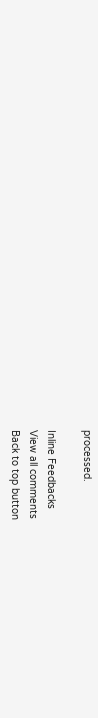processed.

Inline Feedbacks
View all comments
Back to top button